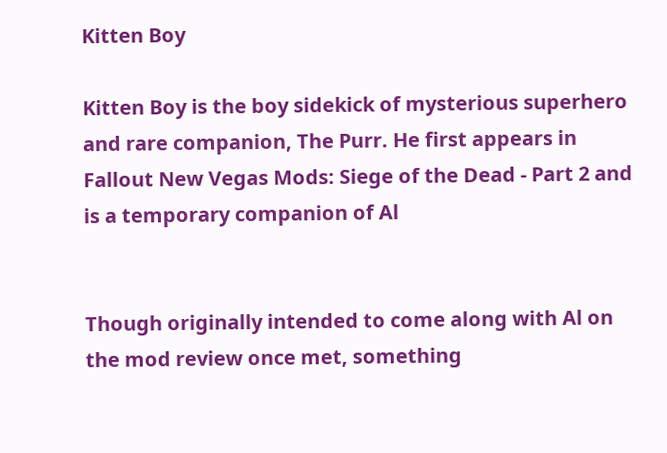Kitten Boy

Kitten Boy is the boy sidekick of mysterious superhero and rare companion, The Purr. He first appears in Fallout New Vegas Mods: Siege of the Dead - Part 2 and is a temporary companion of Al


Though originally intended to come along with Al on the mod review once met, something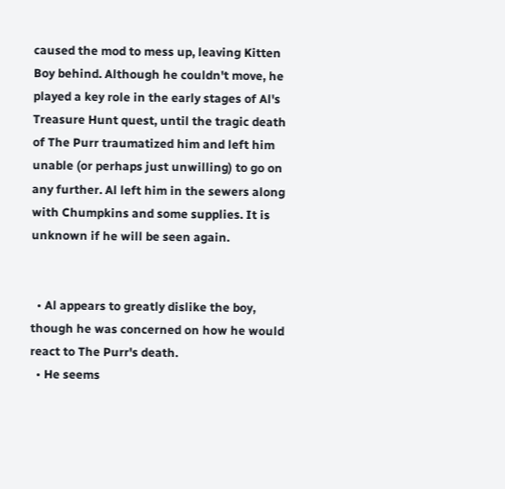caused the mod to mess up, leaving Kitten Boy behind. Although he couldn't move, he played a key role in the early stages of Al's Treasure Hunt quest, until the tragic death of The Purr traumatized him and left him unable (or perhaps just unwilling) to go on any further. Al left him in the sewers along with Chumpkins and some supplies. It is unknown if he will be seen again.


  • Al appears to greatly dislike the boy, though he was concerned on how he would react to The Purr's death.
  • He seems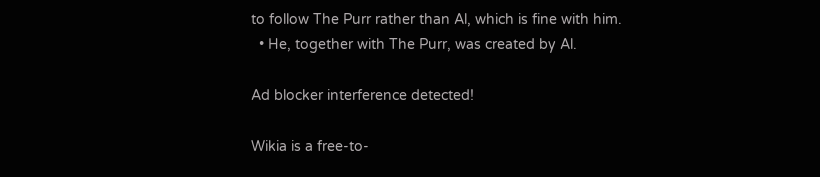to follow The Purr rather than Al, which is fine with him.
  • He, together with The Purr, was created by Al.

Ad blocker interference detected!

Wikia is a free-to-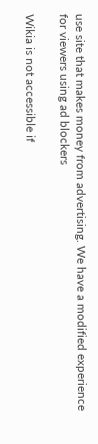use site that makes money from advertising. We have a modified experience for viewers using ad blockers

Wikia is not accessible if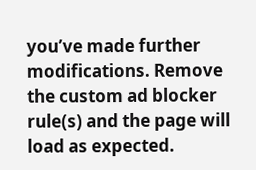you’ve made further modifications. Remove the custom ad blocker rule(s) and the page will load as expected.